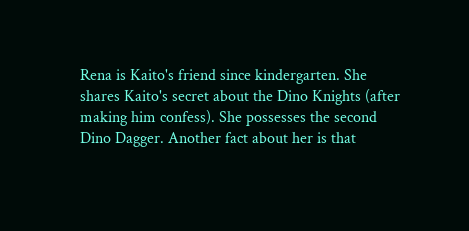Rena is Kaito's friend since kindergarten. She shares Kaito's secret about the Dino Knights (after making him confess). She possesses the second Dino Dagger. Another fact about her is that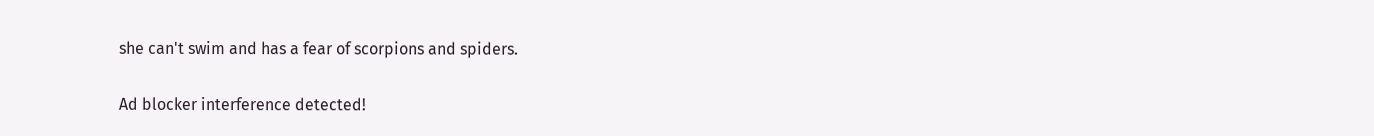she can't swim and has a fear of scorpions and spiders.

Ad blocker interference detected!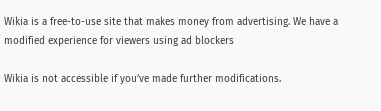Wikia is a free-to-use site that makes money from advertising. We have a modified experience for viewers using ad blockers

Wikia is not accessible if you’ve made further modifications.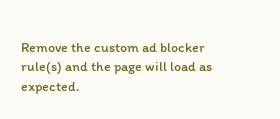Remove the custom ad blocker rule(s) and the page will load as expected.